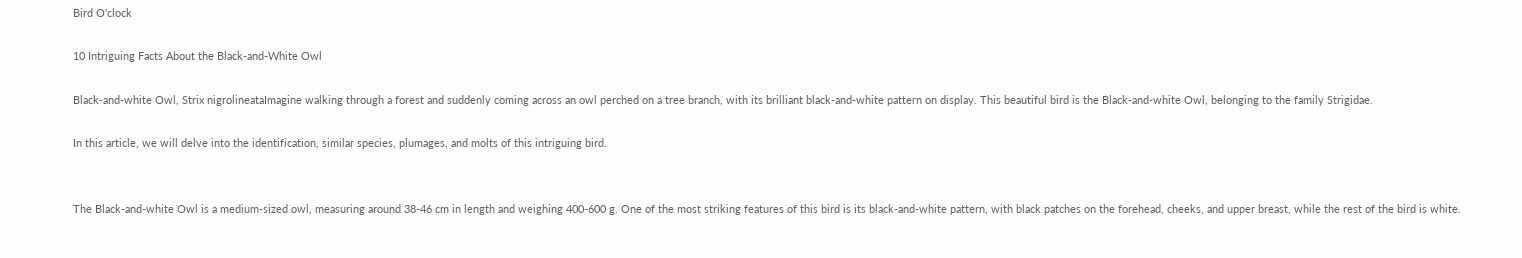Bird O'clock

10 Intriguing Facts About the Black-and-White Owl

Black-and-white Owl, Strix nigrolineataImagine walking through a forest and suddenly coming across an owl perched on a tree branch, with its brilliant black-and-white pattern on display. This beautiful bird is the Black-and-white Owl, belonging to the family Strigidae.

In this article, we will delve into the identification, similar species, plumages, and molts of this intriguing bird.


The Black-and-white Owl is a medium-sized owl, measuring around 38-46 cm in length and weighing 400-600 g. One of the most striking features of this bird is its black-and-white pattern, with black patches on the forehead, cheeks, and upper breast, while the rest of the bird is white.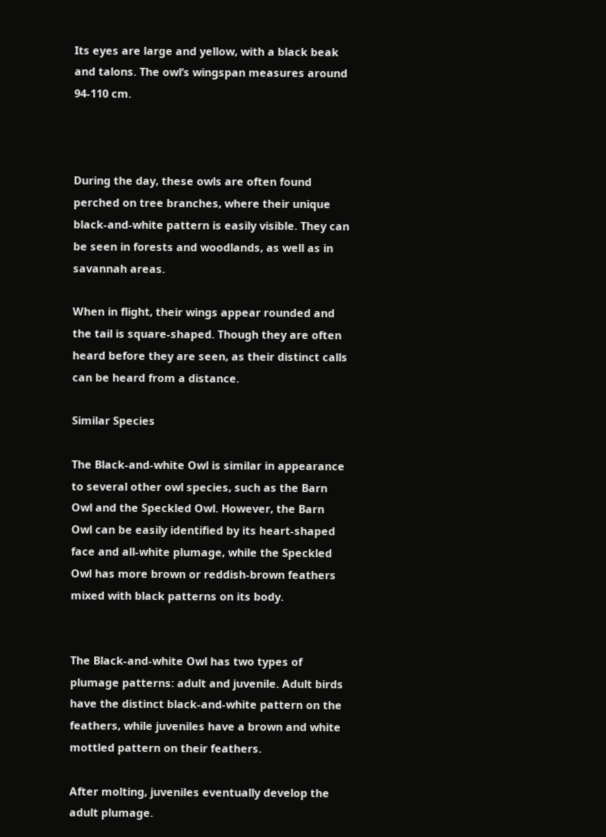Its eyes are large and yellow, with a black beak and talons. The owl’s wingspan measures around 94-110 cm.



During the day, these owls are often found perched on tree branches, where their unique black-and-white pattern is easily visible. They can be seen in forests and woodlands, as well as in savannah areas.

When in flight, their wings appear rounded and the tail is square-shaped. Though they are often heard before they are seen, as their distinct calls can be heard from a distance.

Similar Species

The Black-and-white Owl is similar in appearance to several other owl species, such as the Barn Owl and the Speckled Owl. However, the Barn Owl can be easily identified by its heart-shaped face and all-white plumage, while the Speckled Owl has more brown or reddish-brown feathers mixed with black patterns on its body.


The Black-and-white Owl has two types of plumage patterns: adult and juvenile. Adult birds have the distinct black-and-white pattern on the feathers, while juveniles have a brown and white mottled pattern on their feathers.

After molting, juveniles eventually develop the adult plumage.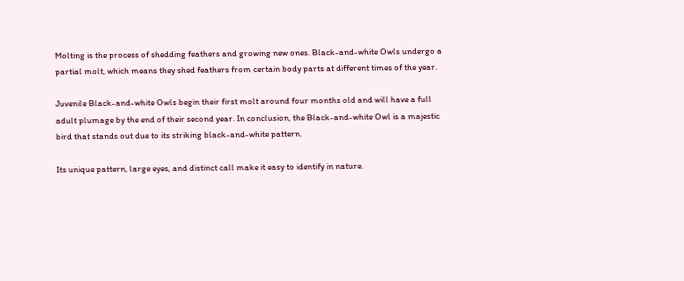Molting is the process of shedding feathers and growing new ones. Black-and-white Owls undergo a partial molt, which means they shed feathers from certain body parts at different times of the year.

Juvenile Black-and-white Owls begin their first molt around four months old and will have a full adult plumage by the end of their second year. In conclusion, the Black-and-white Owl is a majestic bird that stands out due to its striking black-and-white pattern.

Its unique pattern, large eyes, and distinct call make it easy to identify in nature.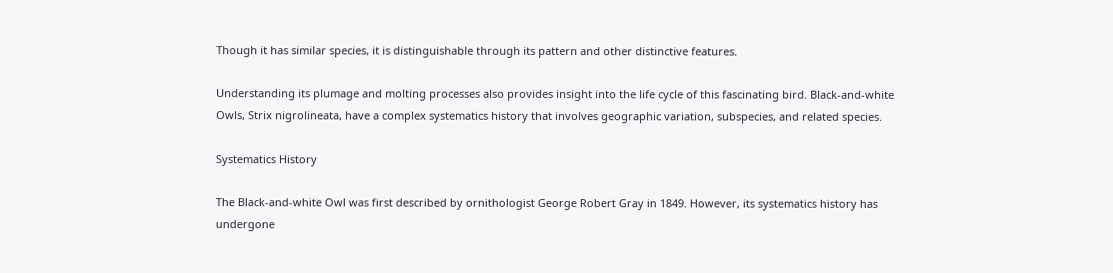Though it has similar species, it is distinguishable through its pattern and other distinctive features.

Understanding its plumage and molting processes also provides insight into the life cycle of this fascinating bird. Black-and-white Owls, Strix nigrolineata, have a complex systematics history that involves geographic variation, subspecies, and related species.

Systematics History

The Black-and-white Owl was first described by ornithologist George Robert Gray in 1849. However, its systematics history has undergone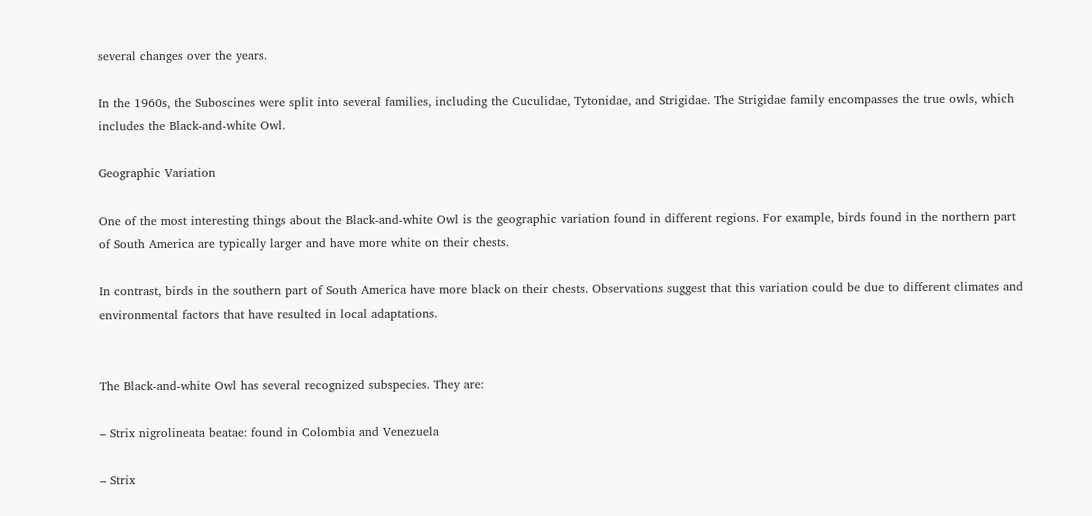several changes over the years.

In the 1960s, the Suboscines were split into several families, including the Cuculidae, Tytonidae, and Strigidae. The Strigidae family encompasses the true owls, which includes the Black-and-white Owl.

Geographic Variation

One of the most interesting things about the Black-and-white Owl is the geographic variation found in different regions. For example, birds found in the northern part of South America are typically larger and have more white on their chests.

In contrast, birds in the southern part of South America have more black on their chests. Observations suggest that this variation could be due to different climates and environmental factors that have resulted in local adaptations.


The Black-and-white Owl has several recognized subspecies. They are:

– Strix nigrolineata beatae: found in Colombia and Venezuela

– Strix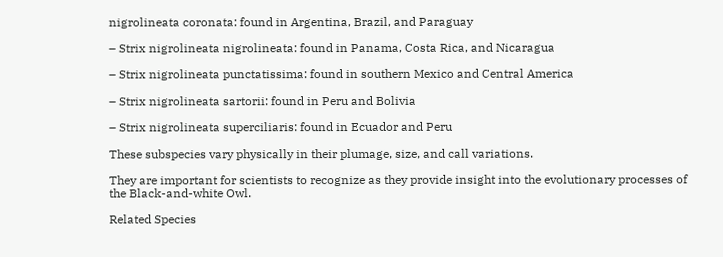nigrolineata coronata: found in Argentina, Brazil, and Paraguay

– Strix nigrolineata nigrolineata: found in Panama, Costa Rica, and Nicaragua

– Strix nigrolineata punctatissima: found in southern Mexico and Central America

– Strix nigrolineata sartorii: found in Peru and Bolivia

– Strix nigrolineata superciliaris: found in Ecuador and Peru

These subspecies vary physically in their plumage, size, and call variations.

They are important for scientists to recognize as they provide insight into the evolutionary processes of the Black-and-white Owl.

Related Species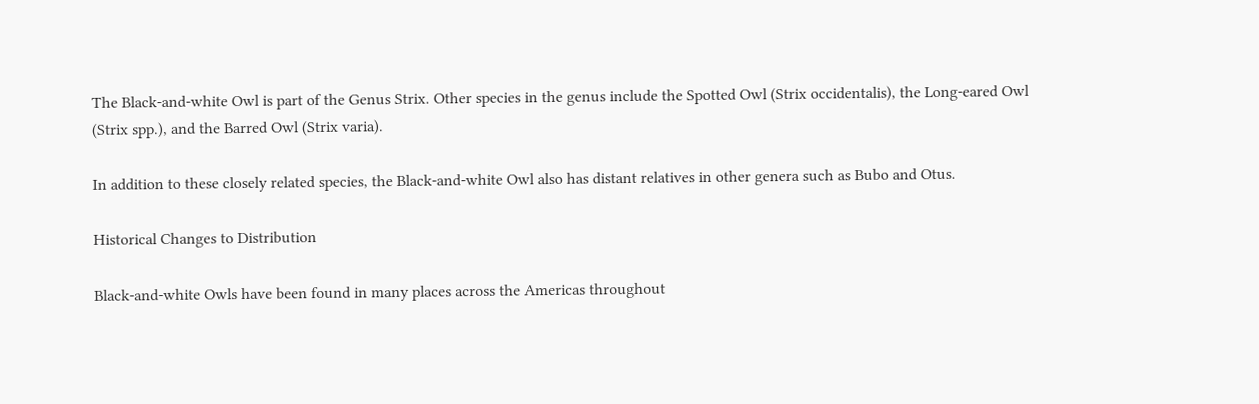The Black-and-white Owl is part of the Genus Strix. Other species in the genus include the Spotted Owl (Strix occidentalis), the Long-eared Owl (Strix spp.), and the Barred Owl (Strix varia).

In addition to these closely related species, the Black-and-white Owl also has distant relatives in other genera such as Bubo and Otus.

Historical Changes to Distribution

Black-and-white Owls have been found in many places across the Americas throughout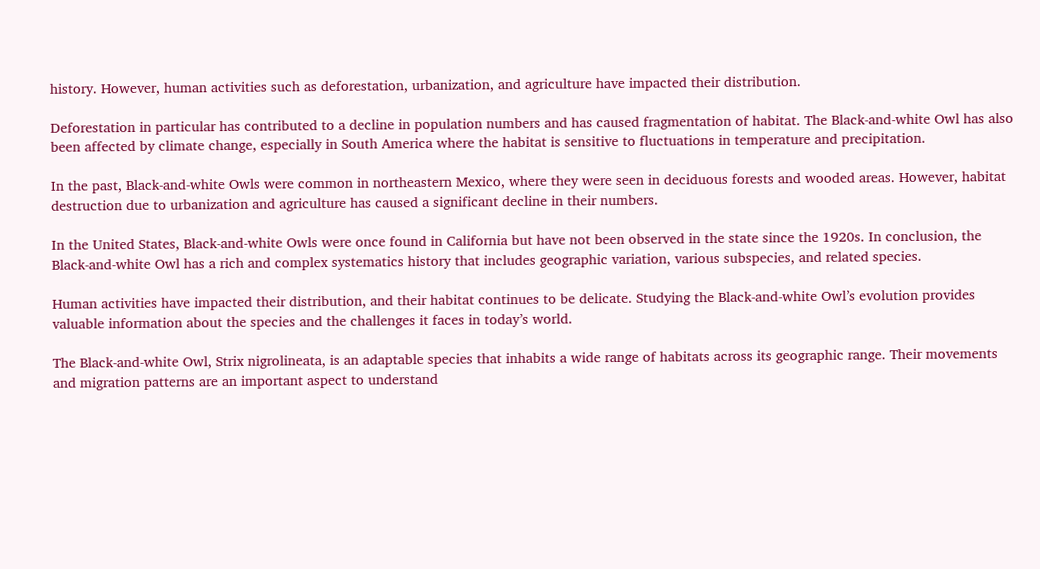history. However, human activities such as deforestation, urbanization, and agriculture have impacted their distribution.

Deforestation in particular has contributed to a decline in population numbers and has caused fragmentation of habitat. The Black-and-white Owl has also been affected by climate change, especially in South America where the habitat is sensitive to fluctuations in temperature and precipitation.

In the past, Black-and-white Owls were common in northeastern Mexico, where they were seen in deciduous forests and wooded areas. However, habitat destruction due to urbanization and agriculture has caused a significant decline in their numbers.

In the United States, Black-and-white Owls were once found in California but have not been observed in the state since the 1920s. In conclusion, the Black-and-white Owl has a rich and complex systematics history that includes geographic variation, various subspecies, and related species.

Human activities have impacted their distribution, and their habitat continues to be delicate. Studying the Black-and-white Owl’s evolution provides valuable information about the species and the challenges it faces in today’s world.

The Black-and-white Owl, Strix nigrolineata, is an adaptable species that inhabits a wide range of habitats across its geographic range. Their movements and migration patterns are an important aspect to understand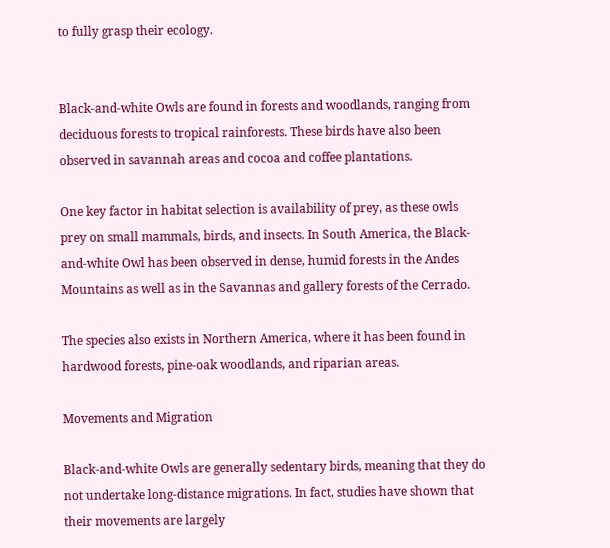to fully grasp their ecology.


Black-and-white Owls are found in forests and woodlands, ranging from deciduous forests to tropical rainforests. These birds have also been observed in savannah areas and cocoa and coffee plantations.

One key factor in habitat selection is availability of prey, as these owls prey on small mammals, birds, and insects. In South America, the Black-and-white Owl has been observed in dense, humid forests in the Andes Mountains as well as in the Savannas and gallery forests of the Cerrado.

The species also exists in Northern America, where it has been found in hardwood forests, pine-oak woodlands, and riparian areas.

Movements and Migration

Black-and-white Owls are generally sedentary birds, meaning that they do not undertake long-distance migrations. In fact, studies have shown that their movements are largely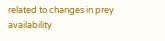related to changes in prey availability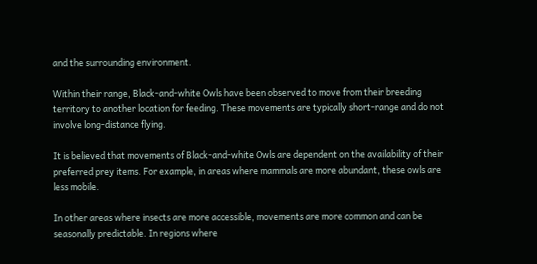and the surrounding environment.

Within their range, Black-and-white Owls have been observed to move from their breeding territory to another location for feeding. These movements are typically short-range and do not involve long-distance flying.

It is believed that movements of Black-and-white Owls are dependent on the availability of their preferred prey items. For example, in areas where mammals are more abundant, these owls are less mobile.

In other areas where insects are more accessible, movements are more common and can be seasonally predictable. In regions where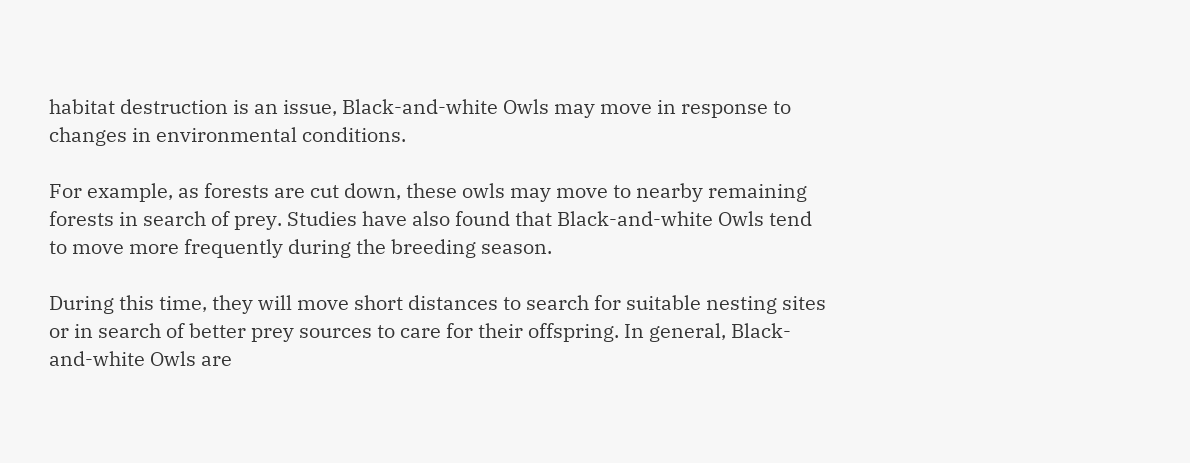habitat destruction is an issue, Black-and-white Owls may move in response to changes in environmental conditions.

For example, as forests are cut down, these owls may move to nearby remaining forests in search of prey. Studies have also found that Black-and-white Owls tend to move more frequently during the breeding season.

During this time, they will move short distances to search for suitable nesting sites or in search of better prey sources to care for their offspring. In general, Black-and-white Owls are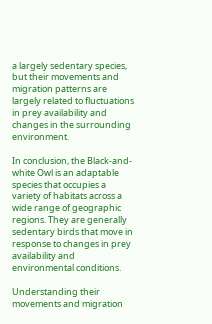a largely sedentary species, but their movements and migration patterns are largely related to fluctuations in prey availability and changes in the surrounding environment.

In conclusion, the Black-and-white Owl is an adaptable species that occupies a variety of habitats across a wide range of geographic regions. They are generally sedentary birds that move in response to changes in prey availability and environmental conditions.

Understanding their movements and migration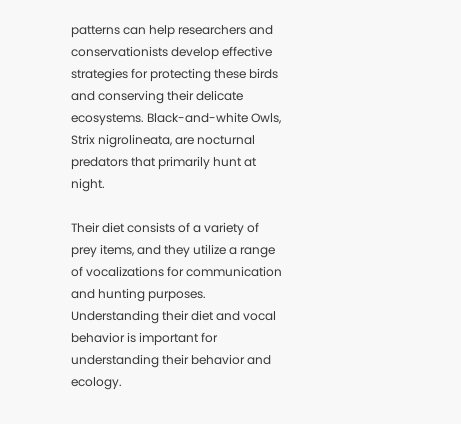patterns can help researchers and conservationists develop effective strategies for protecting these birds and conserving their delicate ecosystems. Black-and-white Owls, Strix nigrolineata, are nocturnal predators that primarily hunt at night.

Their diet consists of a variety of prey items, and they utilize a range of vocalizations for communication and hunting purposes. Understanding their diet and vocal behavior is important for understanding their behavior and ecology.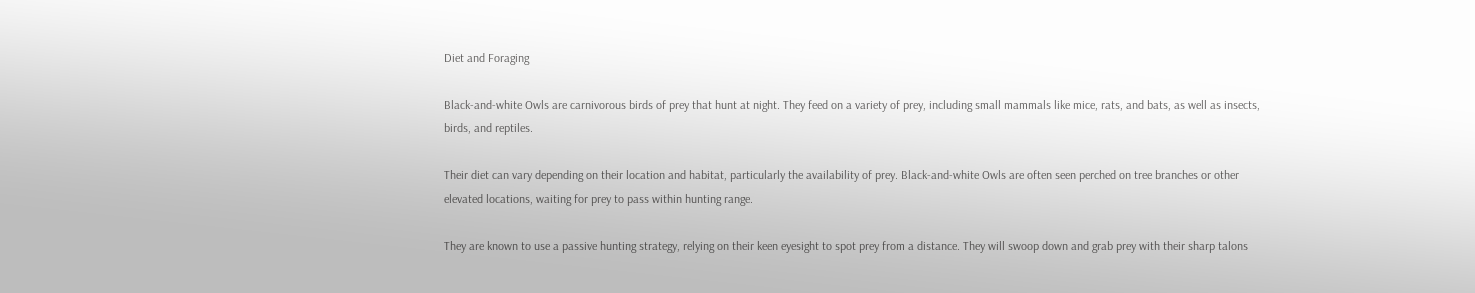Diet and Foraging

Black-and-white Owls are carnivorous birds of prey that hunt at night. They feed on a variety of prey, including small mammals like mice, rats, and bats, as well as insects, birds, and reptiles.

Their diet can vary depending on their location and habitat, particularly the availability of prey. Black-and-white Owls are often seen perched on tree branches or other elevated locations, waiting for prey to pass within hunting range.

They are known to use a passive hunting strategy, relying on their keen eyesight to spot prey from a distance. They will swoop down and grab prey with their sharp talons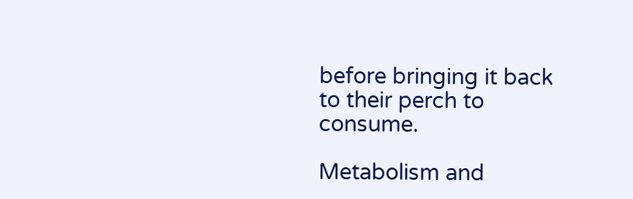before bringing it back to their perch to consume.

Metabolism and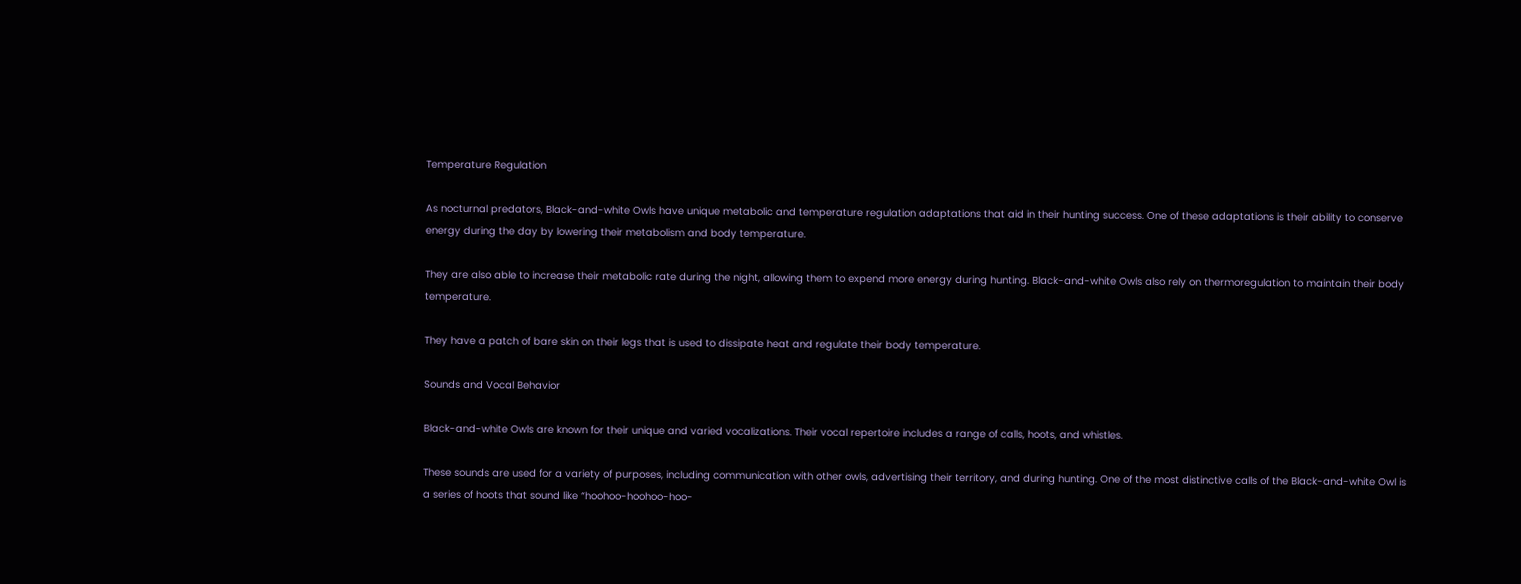Temperature Regulation

As nocturnal predators, Black-and-white Owls have unique metabolic and temperature regulation adaptations that aid in their hunting success. One of these adaptations is their ability to conserve energy during the day by lowering their metabolism and body temperature.

They are also able to increase their metabolic rate during the night, allowing them to expend more energy during hunting. Black-and-white Owls also rely on thermoregulation to maintain their body temperature.

They have a patch of bare skin on their legs that is used to dissipate heat and regulate their body temperature.

Sounds and Vocal Behavior

Black-and-white Owls are known for their unique and varied vocalizations. Their vocal repertoire includes a range of calls, hoots, and whistles.

These sounds are used for a variety of purposes, including communication with other owls, advertising their territory, and during hunting. One of the most distinctive calls of the Black-and-white Owl is a series of hoots that sound like “hoohoo-hoohoo-hoo-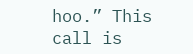hoo.” This call is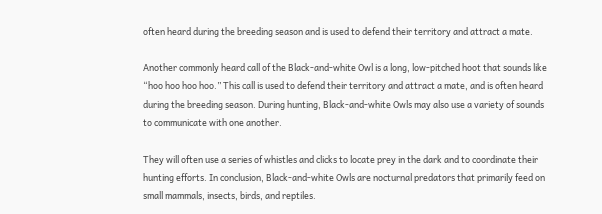often heard during the breeding season and is used to defend their territory and attract a mate.

Another commonly heard call of the Black-and-white Owl is a long, low-pitched hoot that sounds like “hoo hoo hoo hoo.” This call is used to defend their territory and attract a mate, and is often heard during the breeding season. During hunting, Black-and-white Owls may also use a variety of sounds to communicate with one another.

They will often use a series of whistles and clicks to locate prey in the dark and to coordinate their hunting efforts. In conclusion, Black-and-white Owls are nocturnal predators that primarily feed on small mammals, insects, birds, and reptiles.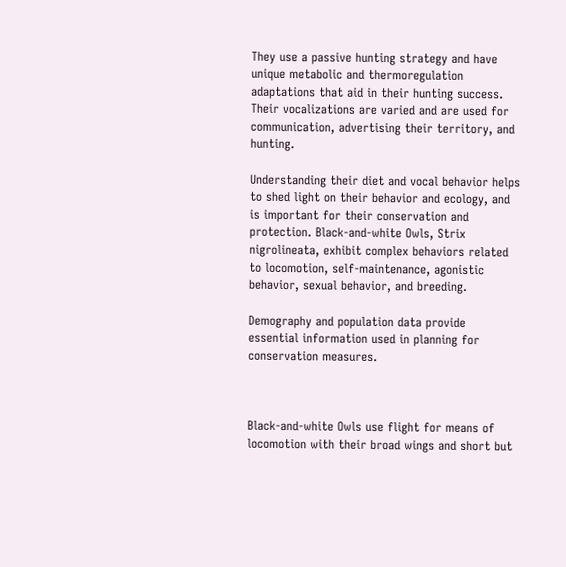They use a passive hunting strategy and have unique metabolic and thermoregulation adaptations that aid in their hunting success. Their vocalizations are varied and are used for communication, advertising their territory, and hunting.

Understanding their diet and vocal behavior helps to shed light on their behavior and ecology, and is important for their conservation and protection. Black-and-white Owls, Strix nigrolineata, exhibit complex behaviors related to locomotion, self-maintenance, agonistic behavior, sexual behavior, and breeding.

Demography and population data provide essential information used in planning for conservation measures.



Black-and-white Owls use flight for means of locomotion with their broad wings and short but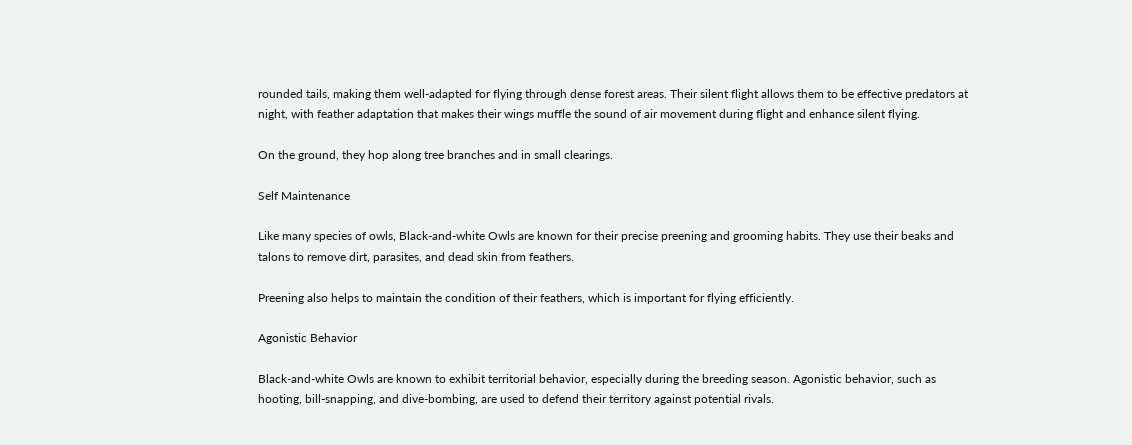rounded tails, making them well-adapted for flying through dense forest areas. Their silent flight allows them to be effective predators at night, with feather adaptation that makes their wings muffle the sound of air movement during flight and enhance silent flying.

On the ground, they hop along tree branches and in small clearings.

Self Maintenance

Like many species of owls, Black-and-white Owls are known for their precise preening and grooming habits. They use their beaks and talons to remove dirt, parasites, and dead skin from feathers.

Preening also helps to maintain the condition of their feathers, which is important for flying efficiently.

Agonistic Behavior

Black-and-white Owls are known to exhibit territorial behavior, especially during the breeding season. Agonistic behavior, such as hooting, bill-snapping, and dive-bombing, are used to defend their territory against potential rivals.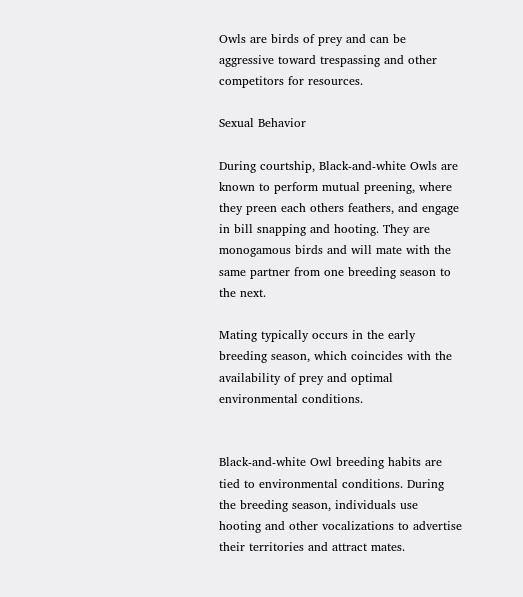Owls are birds of prey and can be aggressive toward trespassing and other competitors for resources.

Sexual Behavior

During courtship, Black-and-white Owls are known to perform mutual preening, where they preen each others feathers, and engage in bill snapping and hooting. They are monogamous birds and will mate with the same partner from one breeding season to the next.

Mating typically occurs in the early breeding season, which coincides with the availability of prey and optimal environmental conditions.


Black-and-white Owl breeding habits are tied to environmental conditions. During the breeding season, individuals use hooting and other vocalizations to advertise their territories and attract mates.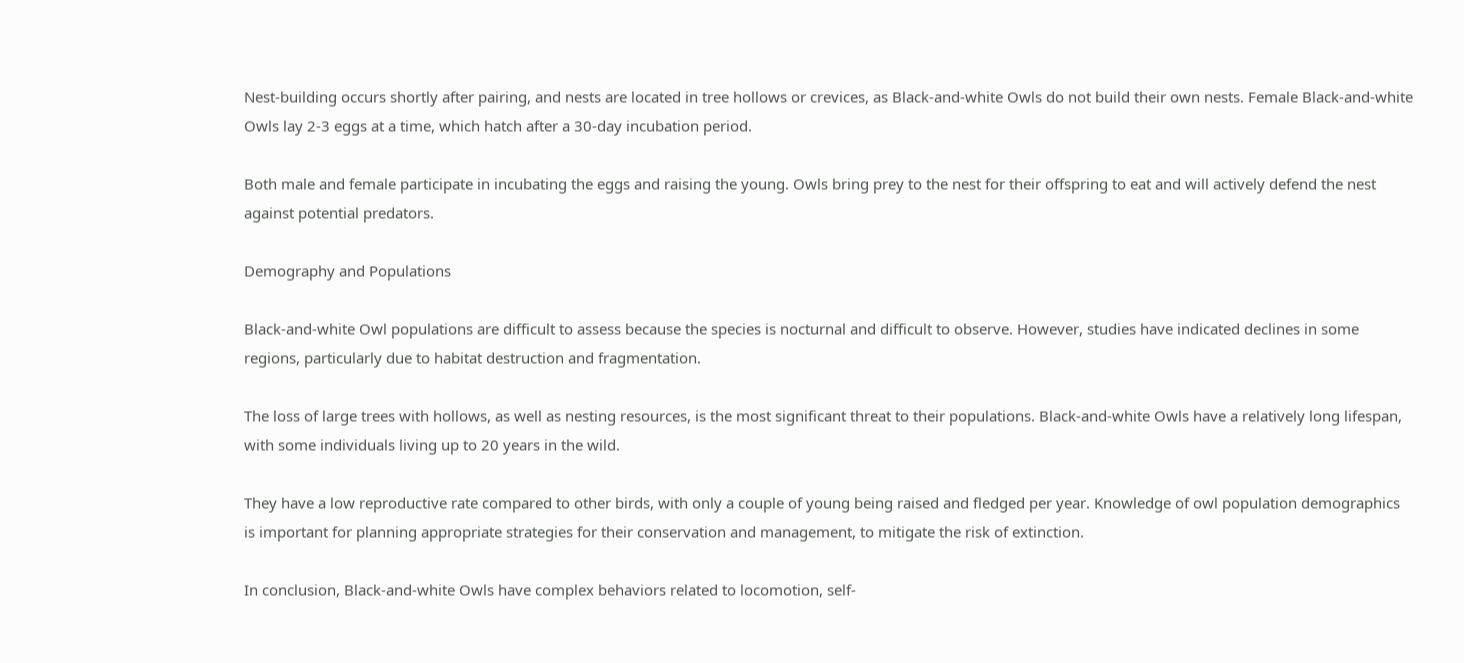Nest-building occurs shortly after pairing, and nests are located in tree hollows or crevices, as Black-and-white Owls do not build their own nests. Female Black-and-white Owls lay 2-3 eggs at a time, which hatch after a 30-day incubation period.

Both male and female participate in incubating the eggs and raising the young. Owls bring prey to the nest for their offspring to eat and will actively defend the nest against potential predators.

Demography and Populations

Black-and-white Owl populations are difficult to assess because the species is nocturnal and difficult to observe. However, studies have indicated declines in some regions, particularly due to habitat destruction and fragmentation.

The loss of large trees with hollows, as well as nesting resources, is the most significant threat to their populations. Black-and-white Owls have a relatively long lifespan, with some individuals living up to 20 years in the wild.

They have a low reproductive rate compared to other birds, with only a couple of young being raised and fledged per year. Knowledge of owl population demographics is important for planning appropriate strategies for their conservation and management, to mitigate the risk of extinction.

In conclusion, Black-and-white Owls have complex behaviors related to locomotion, self-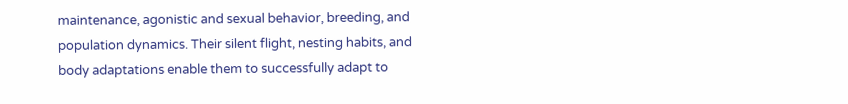maintenance, agonistic and sexual behavior, breeding, and population dynamics. Their silent flight, nesting habits, and body adaptations enable them to successfully adapt to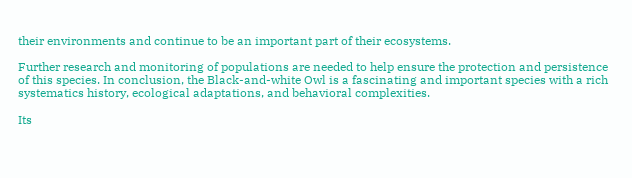their environments and continue to be an important part of their ecosystems.

Further research and monitoring of populations are needed to help ensure the protection and persistence of this species. In conclusion, the Black-and-white Owl is a fascinating and important species with a rich systematics history, ecological adaptations, and behavioral complexities.

Its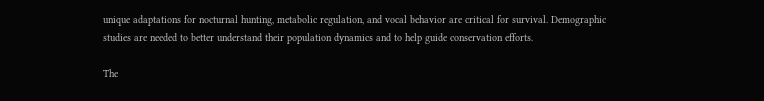unique adaptations for nocturnal hunting, metabolic regulation, and vocal behavior are critical for survival. Demographic studies are needed to better understand their population dynamics and to help guide conservation efforts.

The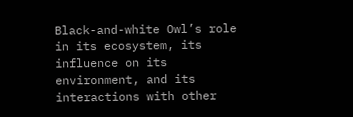Black-and-white Owl’s role in its ecosystem, its influence on its environment, and its interactions with other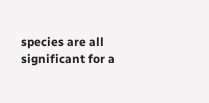species are all significant for a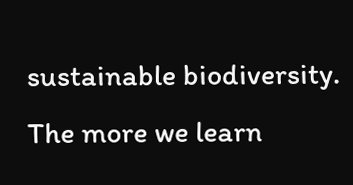sustainable biodiversity. The more we learn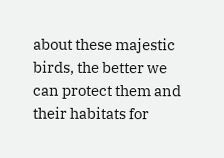about these majestic birds, the better we can protect them and their habitats for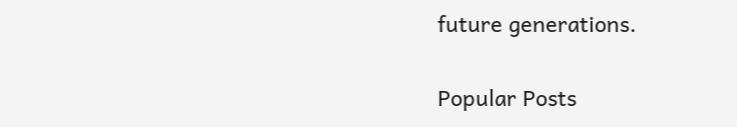future generations.

Popular Posts